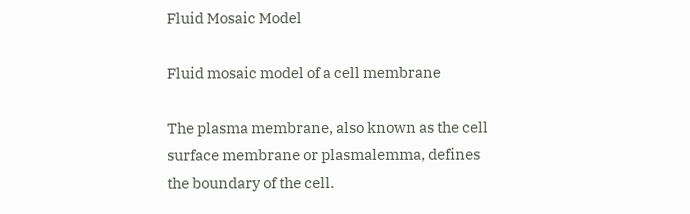Fluid Mosaic Model

Fluid mosaic model of a cell membrane

The plasma membrane, also known as the cell surface membrane or plasmalemma, defines the boundary of the cell.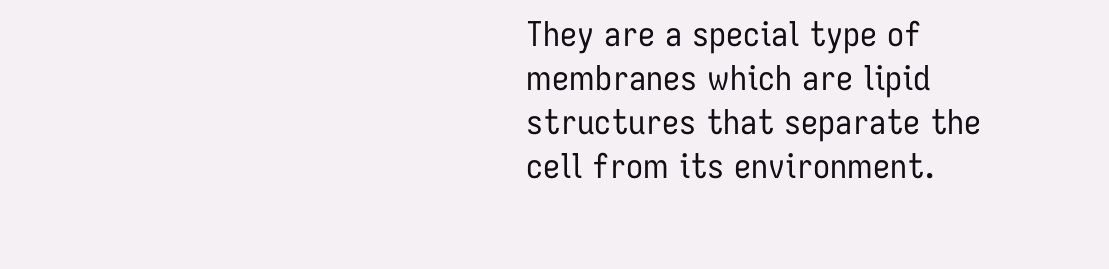They are a special type of membranes which are lipid structures that separate the cell from its environment.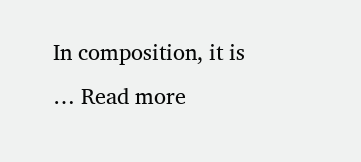In composition, it is … Read more